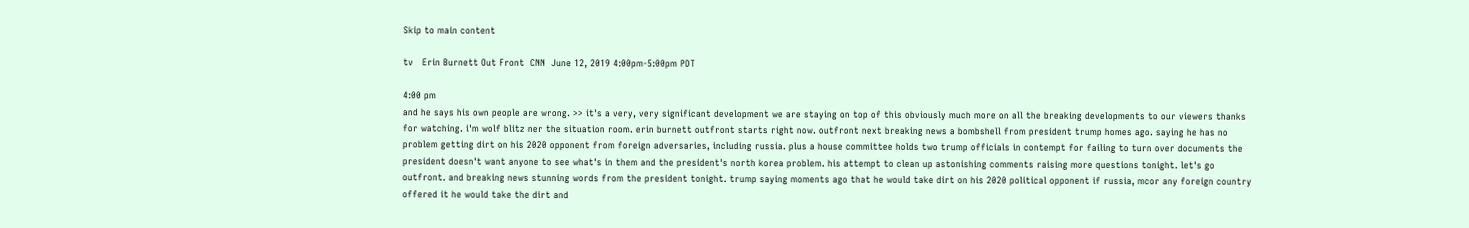Skip to main content

tv   Erin Burnett Out Front  CNN  June 12, 2019 4:00pm-5:00pm PDT

4:00 pm
and he says his own people are wrong. >> it's a very, very significant development we are staying on top of this obviously much more on all the breaking developments to our viewers thanks for watching. i'm wolf blitz ner the situation room. erin burnett outfront starts right now. outfront next breaking news a bombshell from president trump homes ago. saying he has no problem getting dirt on his 2020 opponent from foreign adversaries, including russia. plus a house committee holds two trump officials in contempt for failing to turn over documents the president doesn't want anyone to see what's in them and the president's north korea problem. his attempt to clean up astonishing comments raising more questions tonight. let's go outfront. and breaking news stunning words from the president tonight. trump saying moments ago that he would take dirt on his 2020 political opponent if russia, mcor any foreign country offered it he would take the dirt and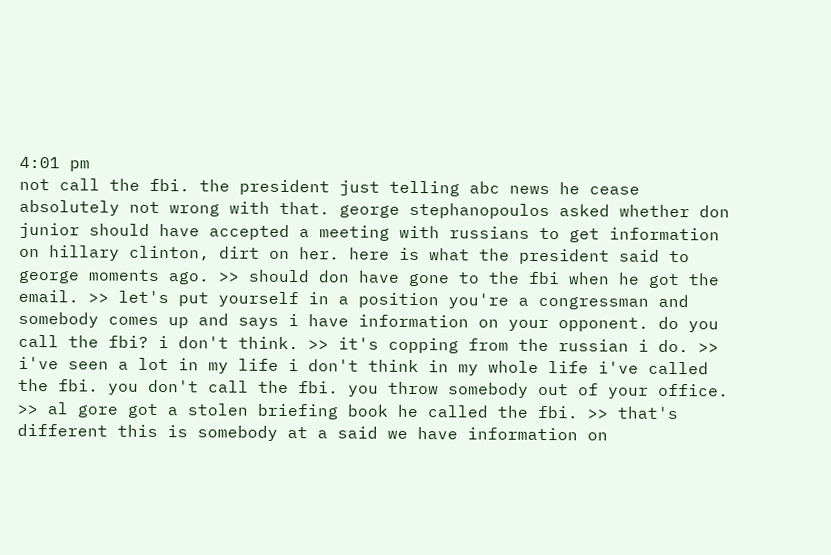4:01 pm
not call the fbi. the president just telling abc news he cease absolutely not wrong with that. george stephanopoulos asked whether don junior should have accepted a meeting with russians to get information on hillary clinton, dirt on her. here is what the president said to george moments ago. >> should don have gone to the fbi when he got the email. >> let's put yourself in a position you're a congressman and somebody comes up and says i have information on your opponent. do you call the fbi? i don't think. >> it's copping from the russian i do. >> i've seen a lot in my life i don't think in my whole life i've called the fbi. you don't call the fbi. you throw somebody out of your office. >> al gore got a stolen briefing book he called the fbi. >> that's different this is somebody at a said we have information on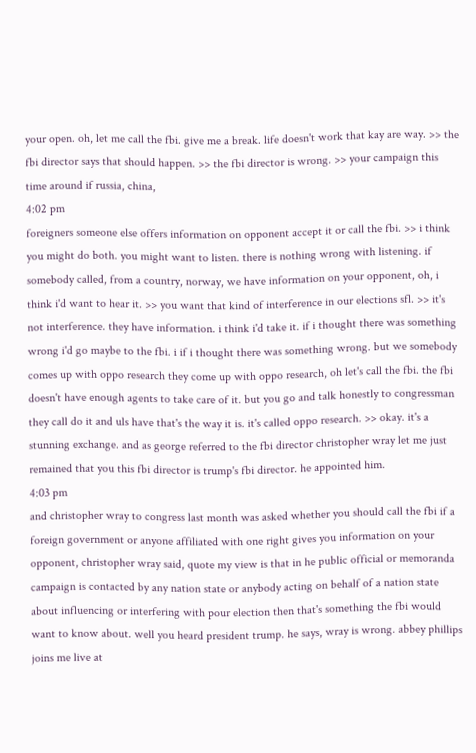your open. oh, let me call the fbi. give me a break. life doesn't work that kay are way. >> the fbi director says that should happen. >> the fbi director is wrong. >> your campaign this time around if russia, china,
4:02 pm
foreigners someone else offers information on opponent accept it or call the fbi. >> i think you might do both. you might want to listen. there is nothing wrong with listening. if somebody called, from a country, norway, we have information on your opponent, oh, i think i'd want to hear it. >> you want that kind of interference in our elections sfl. >> it's not interference. they have information. i think i'd take it. if i thought there was something wrong i'd go maybe to the fbi. i if i thought there was something wrong. but we somebody comes up with oppo research they come up with oppo research, oh let's call the fbi. the fbi doesn't have enough agents to take care of it. but you go and talk honestly to congressman they call do it and uls have that's the way it is. it's called oppo research. >> okay. it's a stunning exchange. and as george referred to the fbi director christopher wray let me just remained that you this fbi director is trump's fbi director. he appointed him.
4:03 pm
and christopher wray to congress last month was asked whether you should call the fbi if a foreign government or anyone affiliated with one right gives you information on your opponent, christopher wray said, quote my view is that in he public official or memoranda campaign is contacted by any nation state or anybody acting on behalf of a nation state about influencing or interfering with pour election then that's something the fbi would want to know about. well you heard president trump. he says, wray is wrong. abbey phillips joins me live at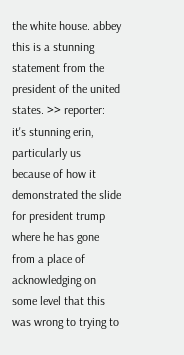the white house. abbey this is a stunning statement from the president of the united states. >> reporter: it's stunning erin, particularly us because of how it demonstrated the slide for president trump where he has gone from a place of acknowledging on some level that this was wrong to trying to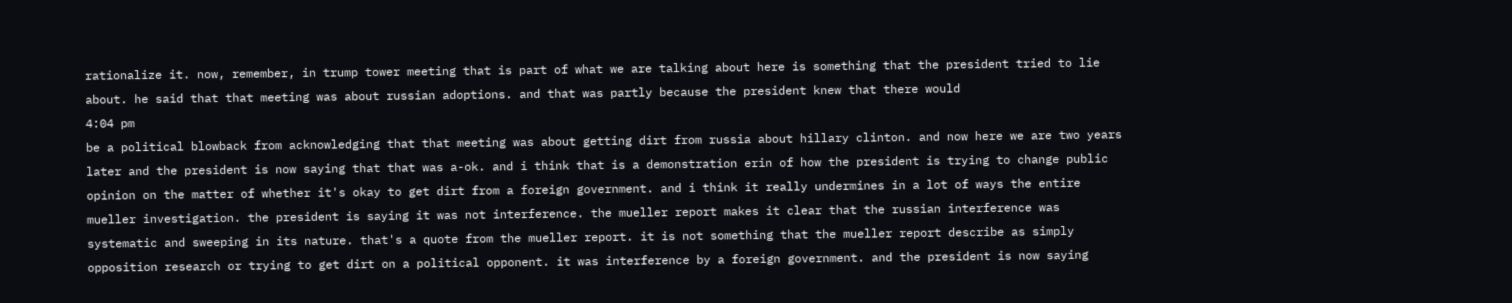rationalize it. now, remember, in trump tower meeting that is part of what we are talking about here is something that the president tried to lie about. he said that that meeting was about russian adoptions. and that was partly because the president knew that there would
4:04 pm
be a political blowback from acknowledging that that meeting was about getting dirt from russia about hillary clinton. and now here we are two years later and the president is now saying that that was a-ok. and i think that is a demonstration erin of how the president is trying to change public opinion on the matter of whether it's okay to get dirt from a foreign government. and i think it really undermines in a lot of ways the entire mueller investigation. the president is saying it was not interference. the mueller report makes it clear that the russian interference was systematic and sweeping in its nature. that's a quote from the mueller report. it is not something that the mueller report describe as simply opposition research or trying to get dirt on a political opponent. it was interference by a foreign government. and the president is now saying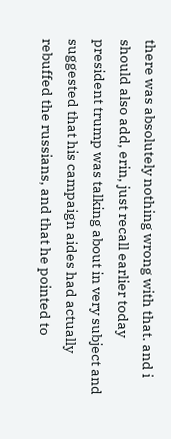there was absolutely nothing wrong with that. and i should also add, erin, just recall earlier today president trump was talking about in very subject and suggested that his campaign aides had actually rebuffed the russians, and that he pointed to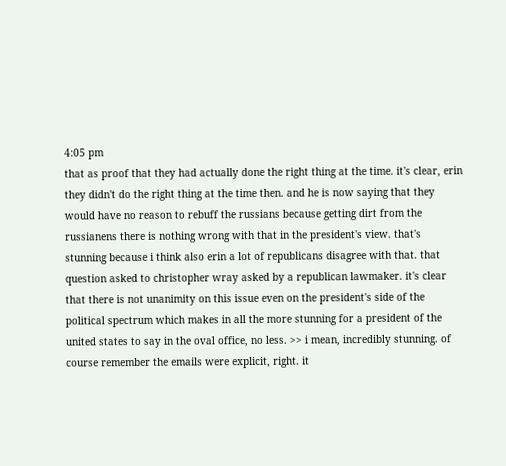4:05 pm
that as proof that they had actually done the right thing at the time. it's clear, erin they didn't do the right thing at the time then. and he is now saying that they would have no reason to rebuff the russians because getting dirt from the russianens there is nothing wrong with that in the president's view. that's stunning because i think also erin a lot of republicans disagree with that. that question asked to christopher wray asked by a republican lawmaker. it's clear that there is not unanimity on this issue even on the president's side of the political spectrum which makes in all the more stunning for a president of the united states to say in the oval office, no less. >> i mean, incredibly stunning. of course remember the emails were explicit, right. it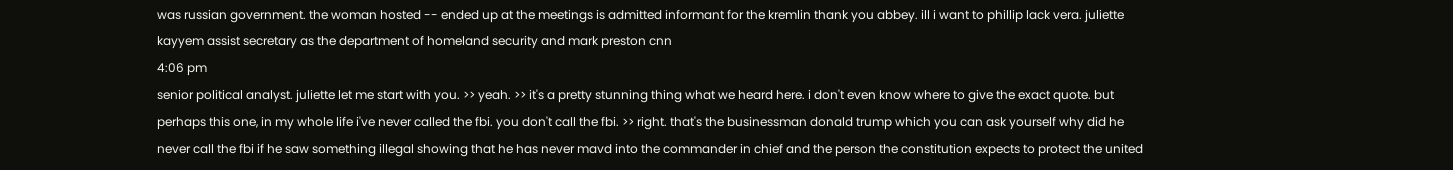was russian government. the woman hosted -- ended up at the meetings is admitted informant for the kremlin thank you abbey. ill i want to phillip lack vera. juliette kayyem assist secretary as the department of homeland security and mark preston cnn
4:06 pm
senior political analyst. juliette let me start with you. >> yeah. >> it's a pretty stunning thing what we heard here. i don't even know where to give the exact quote. but perhaps this one, in my whole life i've never called the fbi. you don't call the fbi. >> right. that's the businessman donald trump which you can ask yourself why did he never call the fbi if he saw something illegal showing that he has never mavd into the commander in chief and the person the constitution expects to protect the united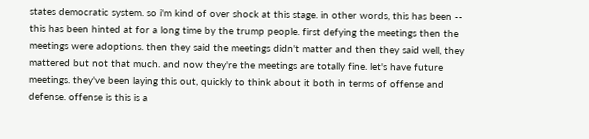states democratic system. so i'm kind of over shock at this stage. in other words, this has been -- this has been hinted at for a long time by the trump people. first defying the meetings then the meetings were adoptions. then they said the meetings didn't matter and then they said well, they mattered but not that much. and now they're the meetings are totally fine. let's have future meetings. they've been laying this out, quickly to think about it both in terms of offense and defense. offense is this is a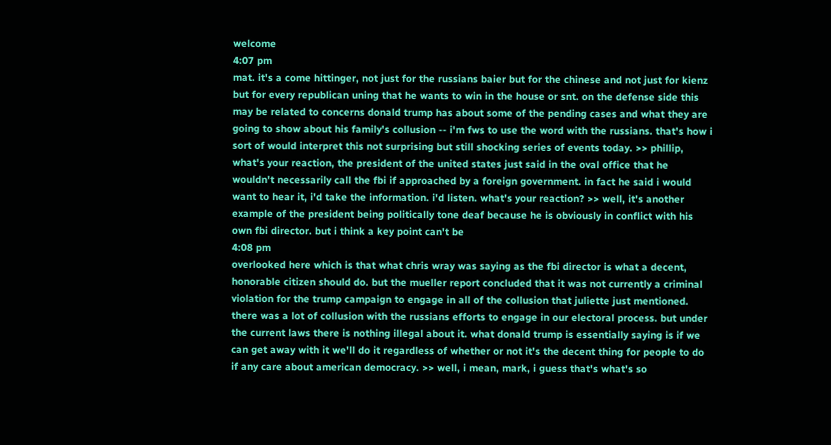welcome
4:07 pm
mat. it's a come hittinger, not just for the russians baier but for the chinese and not just for kienz but for every republican uning that he wants to win in the house or snt. on the defense side this may be related to concerns donald trump has about some of the pending cases and what they are going to show about his family's collusion -- i'm fws to use the word with the russians. that's how i sort of would interpret this not surprising but still shocking series of events today. >> phillip, what's your reaction, the president of the united states just said in the oval office that he wouldn't necessarily call the fbi if approached by a foreign government. in fact he said i would want to hear it, i'd take the information. i'd listen. what's your reaction? >> well, it's another example of the president being politically tone deaf because he is obviously in conflict with his own fbi director. but i think a key point can't be
4:08 pm
overlooked here which is that what chris wray was saying as the fbi director is what a decent, honorable citizen should do. but the mueller report concluded that it was not currently a criminal violation for the trump campaign to engage in all of the collusion that juliette just mentioned. there was a lot of collusion with the russians efforts to engage in our electoral process. but under the current laws there is nothing illegal about it. what donald trump is essentially saying is if we can get away with it we'll do it regardless of whether or not it's the decent thing for people to do if any care about american democracy. >> well, i mean, mark, i guess that's what's so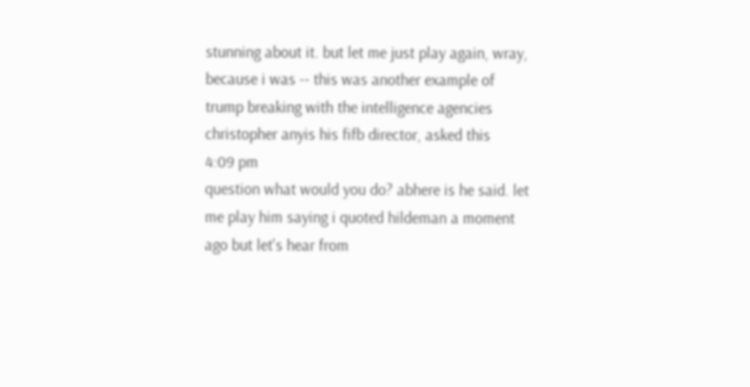stunning about it. but let me just play again, wray, because i was -- this was another example of trump breaking with the intelligence agencies christopher anyis his fifb director, asked this
4:09 pm
question what would you do? abhere is he said. let me play him saying i quoted hildeman a moment ago but let's hear from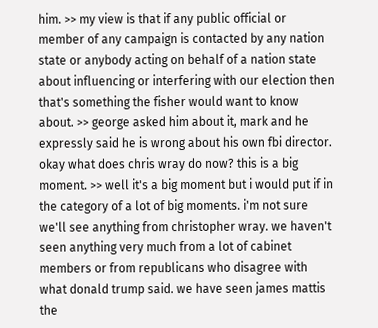him. >> my view is that if any public official or member of any campaign is contacted by any nation state or anybody acting on behalf of a nation state about influencing or interfering with our election then that's something the fisher would want to know about. >> george asked him about it, mark and he expressly said he is wrong about his own fbi director. okay what does chris wray do now? this is a big moment. >> well it's a big moment but i would put if in the category of a lot of big moments. i'm not sure we'll see anything from christopher wray. we haven't seen anything very much from a lot of cabinet members or from republicans who disagree with what donald trump said. we have seen james mattis the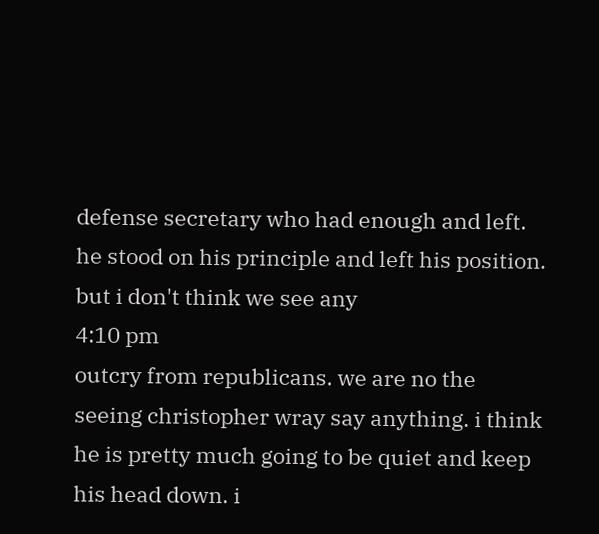defense secretary who had enough and left. he stood on his principle and left his position. but i don't think we see any
4:10 pm
outcry from republicans. we are no the seeing christopher wray say anything. i think he is pretty much going to be quiet and keep his head down. i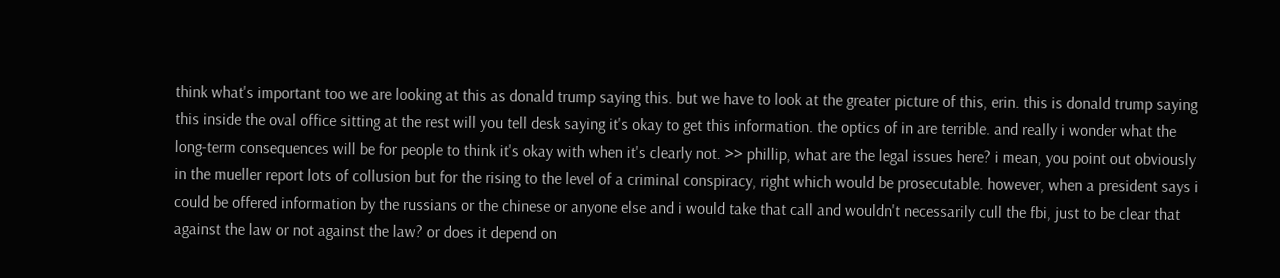think what's important too we are looking at this as donald trump saying this. but we have to look at the greater picture of this, erin. this is donald trump saying this inside the oval office sitting at the rest will you tell desk saying it's okay to get this information. the optics of in are terrible. and really i wonder what the long-term consequences will be for people to think it's okay with when it's clearly not. >> phillip, what are the legal issues here? i mean, you point out obviously in the mueller report lots of collusion but for the rising to the level of a criminal conspiracy, right which would be prosecutable. however, when a president says i could be offered information by the russians or the chinese or anyone else and i would take that call and wouldn't necessarily cull the fbi, just to be clear that against the law or not against the law? or does it depend on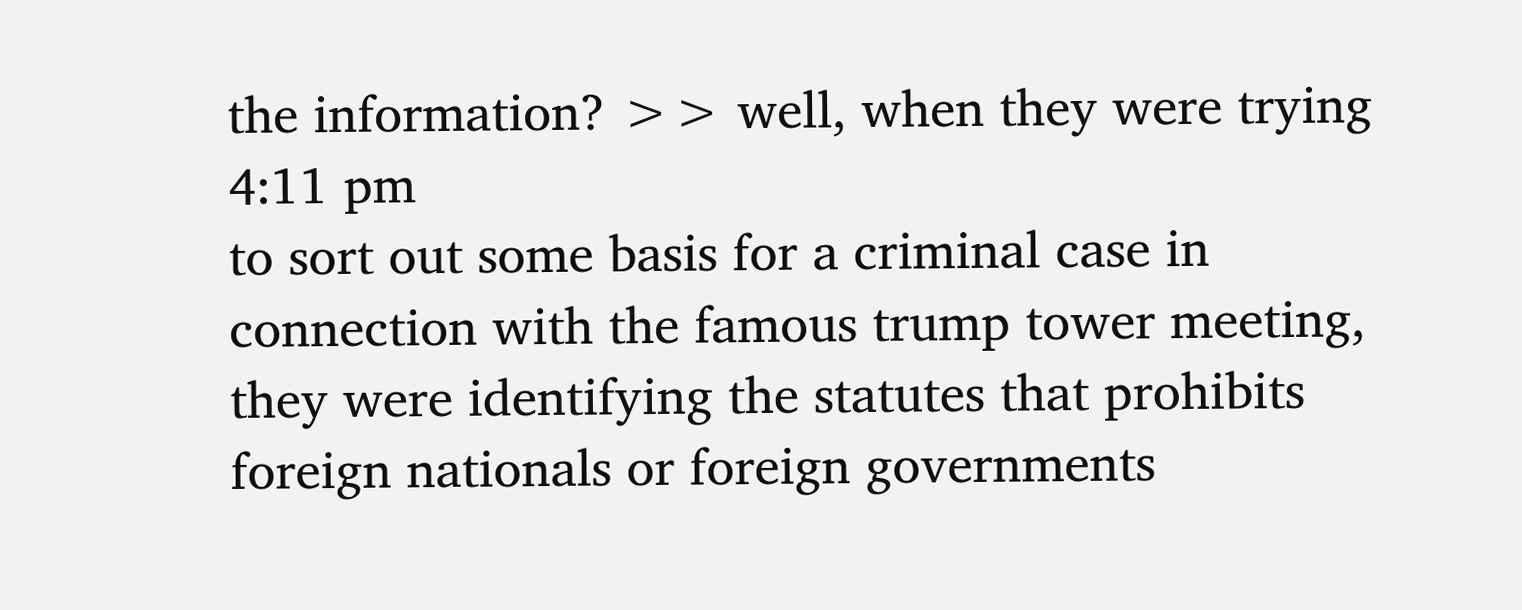the information? >> well, when they were trying
4:11 pm
to sort out some basis for a criminal case in connection with the famous trump tower meeting, they were identifying the statutes that prohibits foreign nationals or foreign governments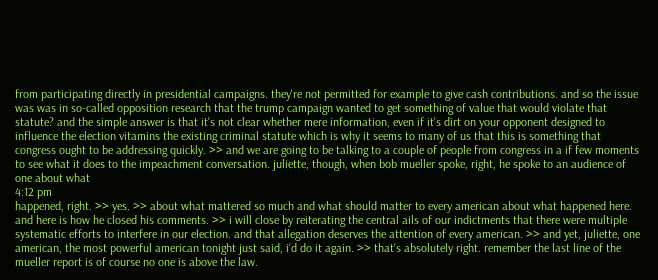from participating directly in presidential campaigns. they're not permitted for example to give cash contributions. and so the issue was was in so-called opposition research that the trump campaign wanted to get something of value that would violate that statute? and the simple answer is that it's not clear whether mere information, even if it's dirt on your opponent designed to influence the election vitamins the existing criminal statute which is why it seems to many of us that this is something that congress ought to be addressing quickly. >> and we are going to be talking to a couple of people from congress in a if few moments to see what it does to the impeachment conversation. juliette, though, when bob mueller spoke, right, he spoke to an audience of one about what
4:12 pm
happened, right. >> yes. >> about what mattered so much and what should matter to every american about what happened here. and here is how he closed his comments. >> i will close by reiterating the central ails of our indictments that there were multiple systematic efforts to interfere in our election. and that allegation deserves the attention of every american. >> and yet, juliette, one american, the most powerful american tonight just said, i'd do it again. >> that's absolutely right. remember the last line of the mueller report is of course no one is above the law.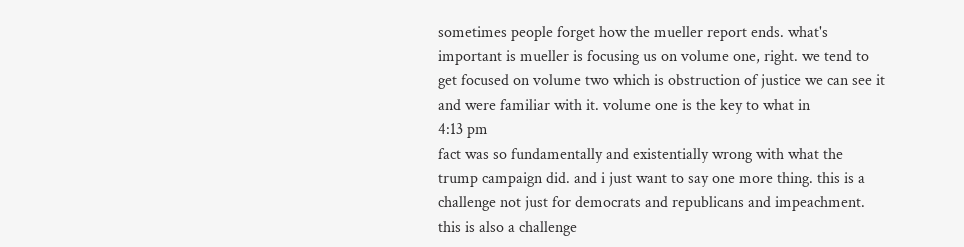sometimes people forget how the mueller report ends. what's important is mueller is focusing us on volume one, right. we tend to get focused on volume two which is obstruction of justice we can see it and were familiar with it. volume one is the key to what in
4:13 pm
fact was so fundamentally and existentially wrong with what the trump campaign did. and i just want to say one more thing. this is a challenge not just for democrats and republicans and impeachment. this is also a challenge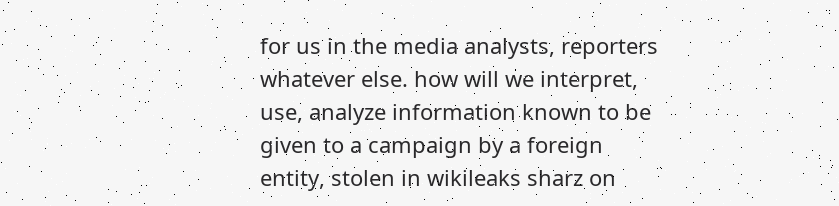for us in the media analysts, reporters whatever else. how will we interpret, use, analyze information known to be given to a campaign by a foreign entity, stolen in wikileaks sharz on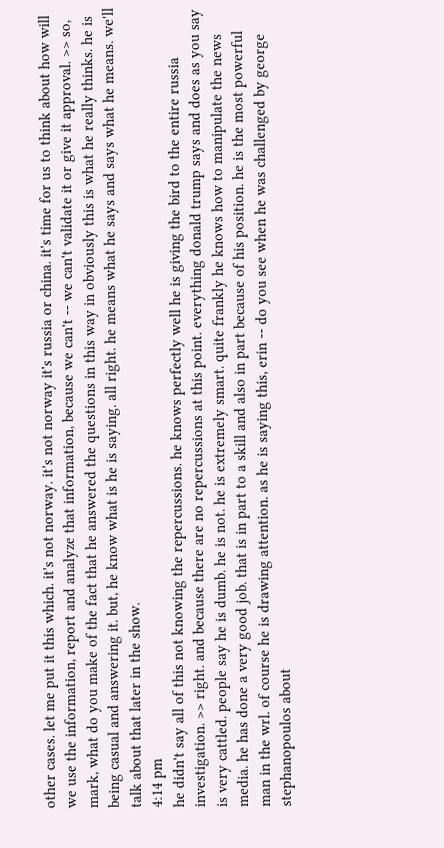other cases. let me put it this which. it's not norway. it's not norway it's russia or china. it's time for us to think about how will we use the information, report and analyze that information, because we can't -- we can't validate it or give it approval. >> so, mark, what do you make of the fact that he answered the questions in this way in obviously this is what he really thinks. he is being casual and answering it. but, he know what is he is saying. all right. he means what he says and says what he means. we'll talk about that later in the show.
4:14 pm
he didn't say all of this not knowing the repercussions. he knows perfectly well he is giving the bird to the entire russia investigation. >> right. and because there are no repercussions at this point. everything donald trump says and does as you say is very cattled. people say he is dumb. he is not. he is extremely smart. quite frankly he knows how to manipulate the news media. he has done a very good job. that is in part to a skill and also in part because of his position. he is the most powerful man in the wrl. of course he is drawing attention. as he is saying this, erin -- do you see when he was challenged by george stephanopoulos about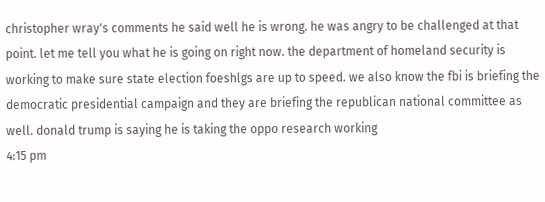christopher wray's comments he said well he is wrong. he was angry to be challenged at that point. let me tell you what he is going on right now. the department of homeland security is working to make sure state election foeshlgs are up to speed. we also know the fbi is briefing the democratic presidential campaign and they are briefing the republican national committee as well. donald trump is saying he is taking the oppo research working
4:15 pm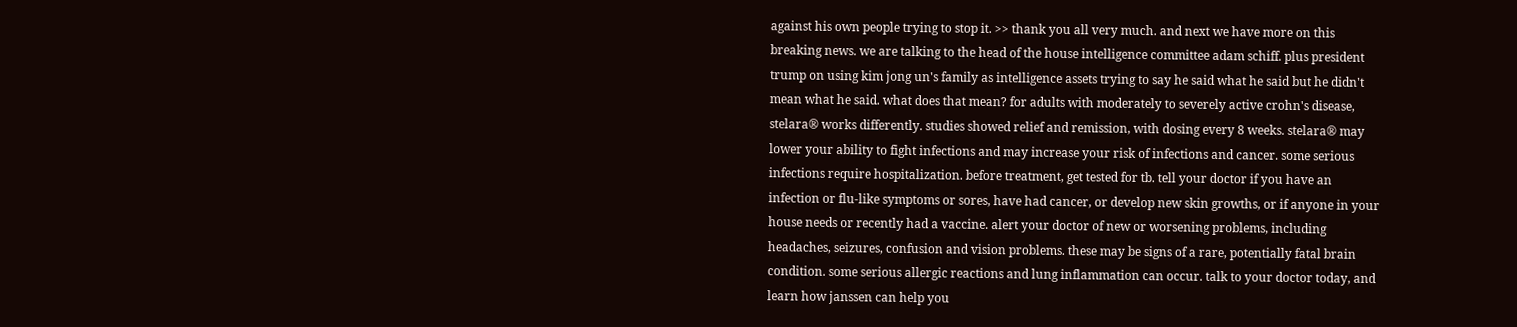against his own people trying to stop it. >> thank you all very much. and next we have more on this breaking news. we are talking to the head of the house intelligence committee adam schiff. plus president trump on using kim jong un's family as intelligence assets trying to say he said what he said but he didn't mean what he said. what does that mean? for adults with moderately to severely active crohn's disease, stelara® works differently. studies showed relief and remission, with dosing every 8 weeks. stelara® may lower your ability to fight infections and may increase your risk of infections and cancer. some serious infections require hospitalization. before treatment, get tested for tb. tell your doctor if you have an infection or flu-like symptoms or sores, have had cancer, or develop new skin growths, or if anyone in your house needs or recently had a vaccine. alert your doctor of new or worsening problems, including headaches, seizures, confusion and vision problems. these may be signs of a rare, potentially fatal brain condition. some serious allergic reactions and lung inflammation can occur. talk to your doctor today, and learn how janssen can help you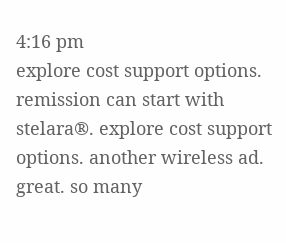4:16 pm
explore cost support options. remission can start with stelara®. explore cost support options. another wireless ad. great. so many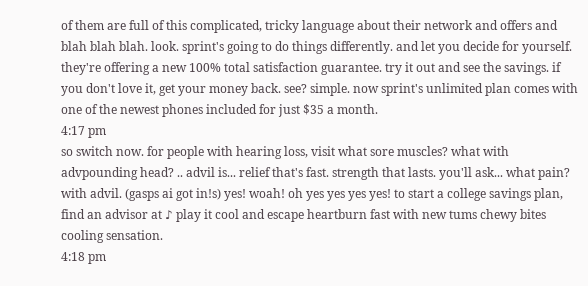of them are full of this complicated, tricky language about their network and offers and blah blah blah. look. sprint's going to do things differently. and let you decide for yourself. they're offering a new 100% total satisfaction guarantee. try it out and see the savings. if you don't love it, get your money back. see? simple. now sprint's unlimited plan comes with one of the newest phones included for just $35 a month.
4:17 pm
so switch now. for people with hearing loss, visit what sore muscles? what with advpounding head? .. advil is... relief that's fast. strength that lasts. you'll ask... what pain? with advil. (gasps ai got in!s) yes! woah! oh yes yes yes yes! to start a college savings plan, find an advisor at ♪ play it cool and escape heartburn fast with new tums chewy bites cooling sensation.
4:18 pm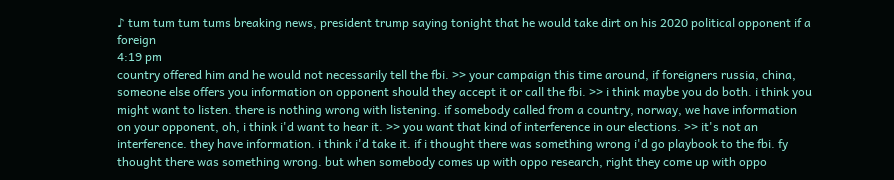♪ tum tum tum tums breaking news, president trump saying tonight that he would take dirt on his 2020 political opponent if a foreign
4:19 pm
country offered him and he would not necessarily tell the fbi. >> your campaign this time around, if foreigners russia, china, someone else offers you information on opponent should they accept it or call the fbi. >> i think maybe you do both. i think you might want to listen. there is nothing wrong with listening. if somebody called from a country, norway, we have information on your opponent, oh, i think i'd want to hear it. >> you want that kind of interference in our elections. >> it's not an interference. they have information. i think i'd take it. if i thought there was something wrong i'd go playbook to the fbi. fy thought there was something wrong. but when somebody comes up with oppo research, right they come up with oppo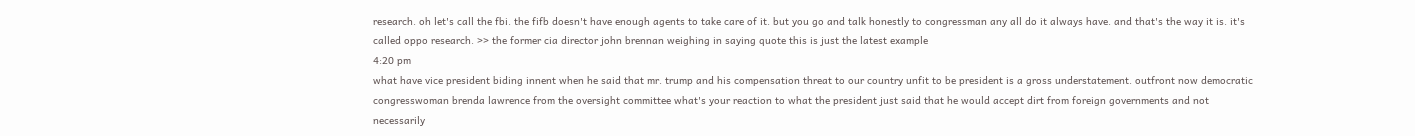research. oh let's call the fbi. the fifb doesn't have enough agents to take care of it. but you go and talk honestly to congressman any all do it always have. and that's the way it is. it's called oppo research. >> the former cia director john brennan weighing in saying quote this is just the latest example
4:20 pm
what have vice president biding innent when he said that mr. trump and his compensation threat to our country unfit to be president is a gross understatement. outfront now democratic congresswoman brenda lawrence from the oversight committee what's your reaction to what the president just said that he would accept dirt from foreign governments and not necessarily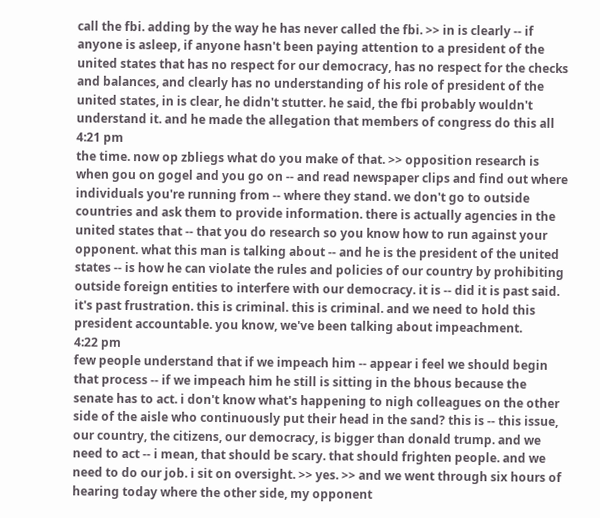call the fbi. adding by the way he has never called the fbi. >> in is clearly -- if anyone is asleep, if anyone hasn't been paying attention to a president of the united states that has no respect for our democracy, has no respect for the checks and balances, and clearly has no understanding of his role of president of the united states, in is clear, he didn't stutter. he said, the fbi probably wouldn't understand it. and he made the allegation that members of congress do this all
4:21 pm
the time. now op zbliegs what do you make of that. >> opposition research is when gou on gogel and you go on -- and read newspaper clips and find out where individuals you're running from -- where they stand. we don't go to outside countries and ask them to provide information. there is actually agencies in the united states that -- that you do research so you know how to run against your opponent. what this man is talking about -- and he is the president of the united states -- is how he can violate the rules and policies of our country by prohibiting outside foreign entities to interfere with our democracy. it is -- did it is past said. it's past frustration. this is criminal. this is criminal. and we need to hold this president accountable. you know, we've been talking about impeachment.
4:22 pm
few people understand that if we impeach him -- appear i feel we should begin that process -- if we impeach him he still is sitting in the bhous because the senate has to act. i don't know what's happening to nigh colleagues on the other side of the aisle who continuously put their head in the sand? this is -- this issue, our country, the citizens, our democracy, is bigger than donald trump. and we need to act -- i mean, that should be scary. that should frighten people. and we need to do our job. i sit on oversight. >> yes. >> and we went through six hours of hearing today where the other side, my opponent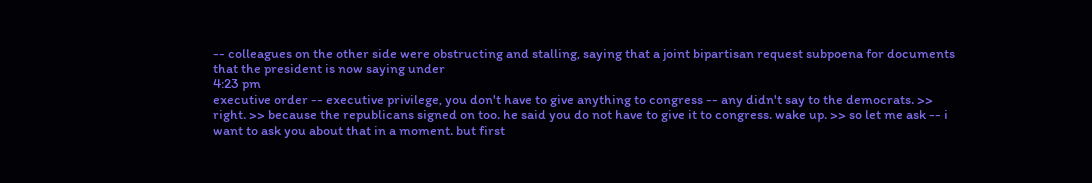-- colleagues on the other side were obstructing and stalling, saying that a joint bipartisan request subpoena for documents that the president is now saying under
4:23 pm
executive order -- executive privilege, you don't have to give anything to congress -- any didn't say to the democrats. >> right. >> because the republicans signed on too. he said you do not have to give it to congress. wake up. >> so let me ask -- i want to ask you about that in a moment. but first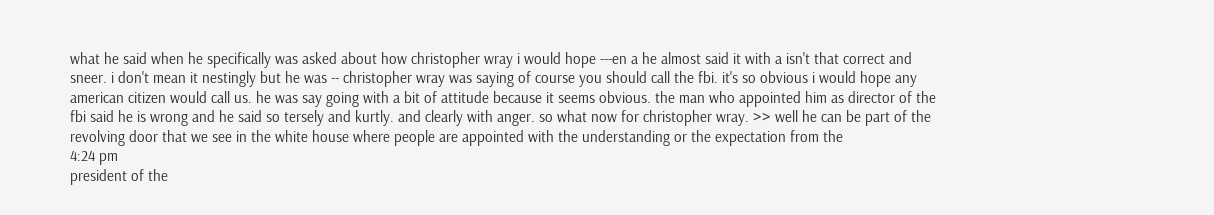what he said when he specifically was asked about how christopher wray i would hope ---en a he almost said it with a isn't that correct and sneer. i don't mean it nestingly but he was -- christopher wray was saying of course you should call the fbi. it's so obvious i would hope any american citizen would call us. he was say going with a bit of attitude because it seems obvious. the man who appointed him as director of the fbi said he is wrong and he said so tersely and kurtly. and clearly with anger. so what now for christopher wray. >> well he can be part of the revolving door that we see in the white house where people are appointed with the understanding or the expectation from the
4:24 pm
president of the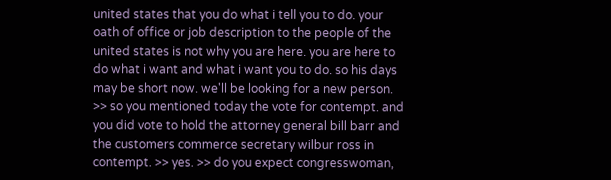united states that you do what i tell you to do. your oath of office or job description to the people of the united states is not why you are here. you are here to do what i want and what i want you to do. so his days may be short now. we'll be looking for a new person. >> so you mentioned today the vote for contempt. and you did vote to hold the attorney general bill barr and the customers commerce secretary wilbur ross in contempt. >> yes. >> do you expect congresswoman,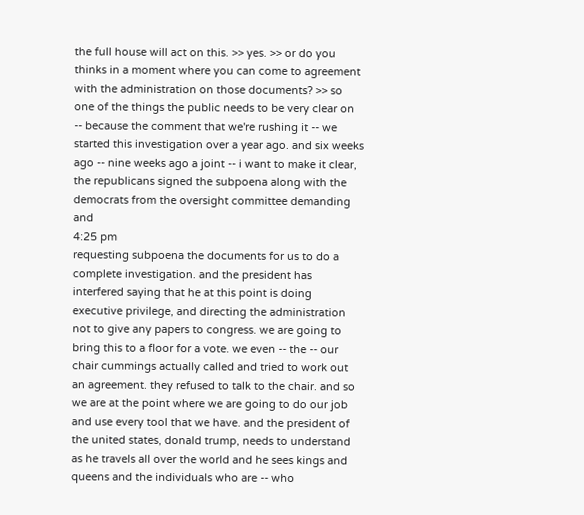the full house will act on this. >> yes. >> or do you thinks in a moment where you can come to agreement with the administration on those documents? >> so one of the things the public needs to be very clear on -- because the comment that we're rushing it -- we started this investigation over a year ago. and six weeks ago -- nine weeks ago a joint -- i want to make it clear, the republicans signed the subpoena along with the democrats from the oversight committee demanding and
4:25 pm
requesting subpoena the documents for us to do a complete investigation. and the president has interfered saying that he at this point is doing executive privilege, and directing the administration not to give any papers to congress. we are going to bring this to a floor for a vote. we even -- the -- our chair cummings actually called and tried to work out an agreement. they refused to talk to the chair. and so we are at the point where we are going to do our job and use every tool that we have. and the president of the united states, donald trump, needs to understand as he travels all over the world and he sees kings and queens and the individuals who are -- who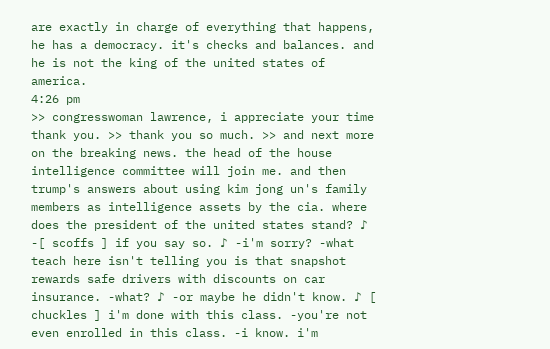are exactly in charge of everything that happens, he has a democracy. it's checks and balances. and he is not the king of the united states of america.
4:26 pm
>> congresswoman lawrence, i appreciate your time thank you. >> thank you so much. >> and next more on the breaking news. the head of the house intelligence committee will join me. and then trump's answers about using kim jong un's family members as intelligence assets by the cia. where does the president of the united states stand? ♪ -[ scoffs ] if you say so. ♪ -i'm sorry? -what teach here isn't telling you is that snapshot rewards safe drivers with discounts on car insurance. -what? ♪ -or maybe he didn't know. ♪ [ chuckles ] i'm done with this class. -you're not even enrolled in this class. -i know. i'm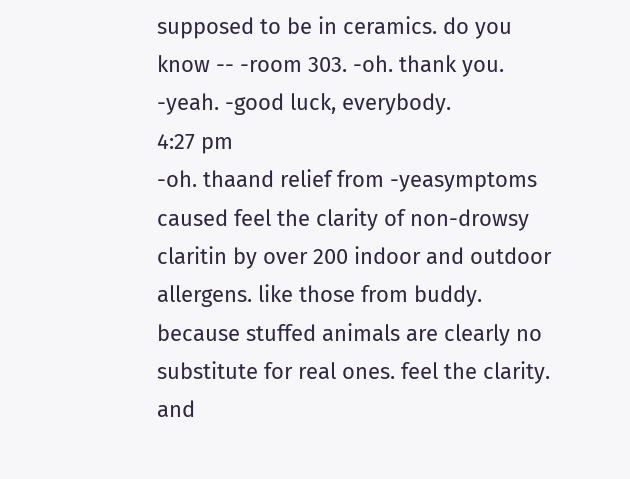supposed to be in ceramics. do you know -- -room 303. -oh. thank you. -yeah. -good luck, everybody.
4:27 pm
-oh. thaand relief from -yeasymptoms caused feel the clarity of non-drowsy claritin by over 200 indoor and outdoor allergens. like those from buddy. because stuffed animals are clearly no substitute for real ones. feel the clarity. and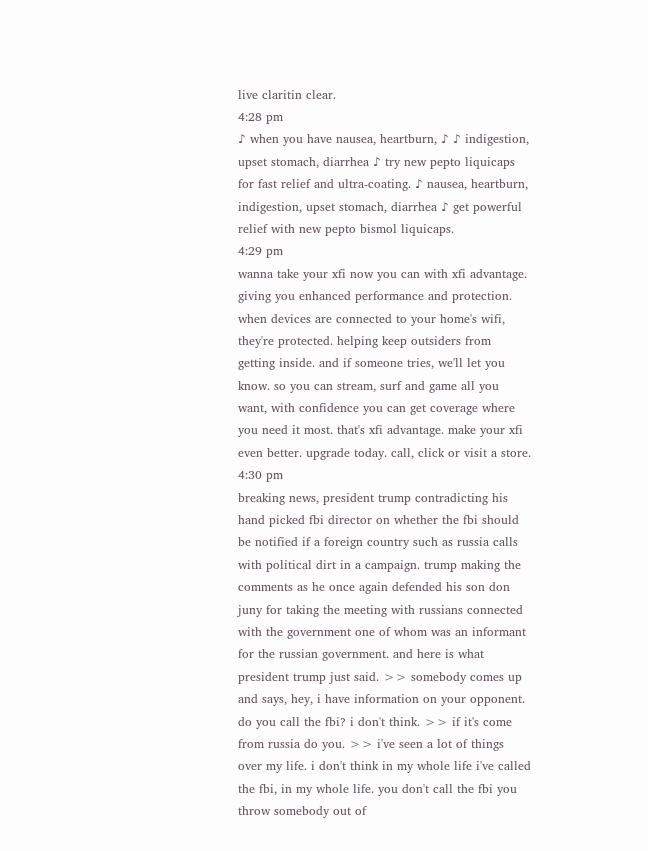live claritin clear.
4:28 pm
♪ when you have nausea, heartburn, ♪ ♪ indigestion, upset stomach, diarrhea ♪ try new pepto liquicaps for fast relief and ultra-coating. ♪ nausea, heartburn, indigestion, upset stomach, diarrhea ♪ get powerful relief with new pepto bismol liquicaps.
4:29 pm
wanna take your xfi now you can with xfi advantage. giving you enhanced performance and protection. when devices are connected to your home's wifi, they're protected. helping keep outsiders from getting inside. and if someone tries, we'll let you know. so you can stream, surf and game all you want, with confidence you can get coverage where you need it most. that's xfi advantage. make your xfi even better. upgrade today. call, click or visit a store.
4:30 pm
breaking news, president trump contradicting his hand picked fbi director on whether the fbi should be notified if a foreign country such as russia calls with political dirt in a campaign. trump making the comments as he once again defended his son don juny for taking the meeting with russians connected with the government one of whom was an informant for the russian government. and here is what president trump just said. >> somebody comes up and says, hey, i have information on your opponent. do you call the fbi? i don't think. >> if it's come from russia do you. >> i've seen a lot of things over my life. i don't think in my whole life i've called the fbi, in my whole life. you don't call the fbi you throw somebody out of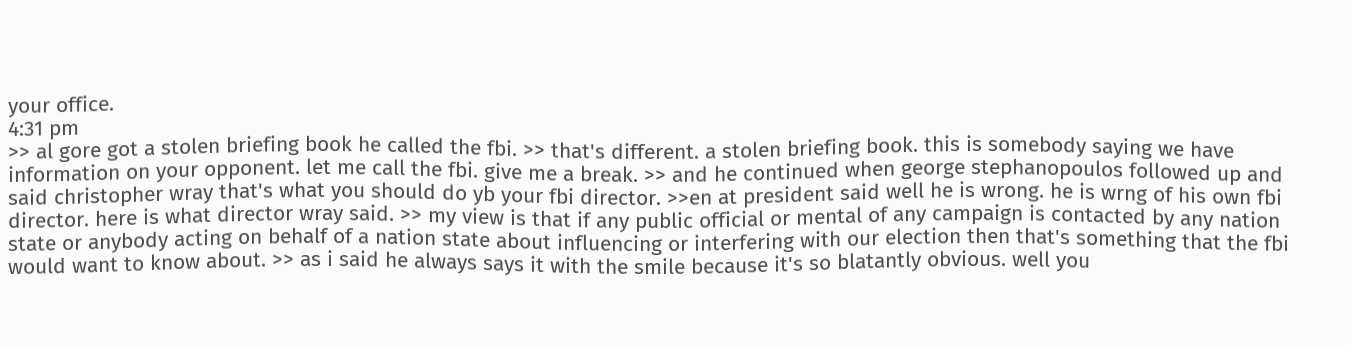your office.
4:31 pm
>> al gore got a stolen briefing book he called the fbi. >> that's different. a stolen briefing book. this is somebody saying we have information on your opponent. let me call the fbi. give me a break. >> and he continued when george stephanopoulos followed up and said christopher wray that's what you should do yb your fbi director. >>en at president said well he is wrong. he is wrng of his own fbi director. here is what director wray said. >> my view is that if any public official or mental of any campaign is contacted by any nation state or anybody acting on behalf of a nation state about influencing or interfering with our election then that's something that the fbi would want to know about. >> as i said he always says it with the smile because it's so blatantly obvious. well you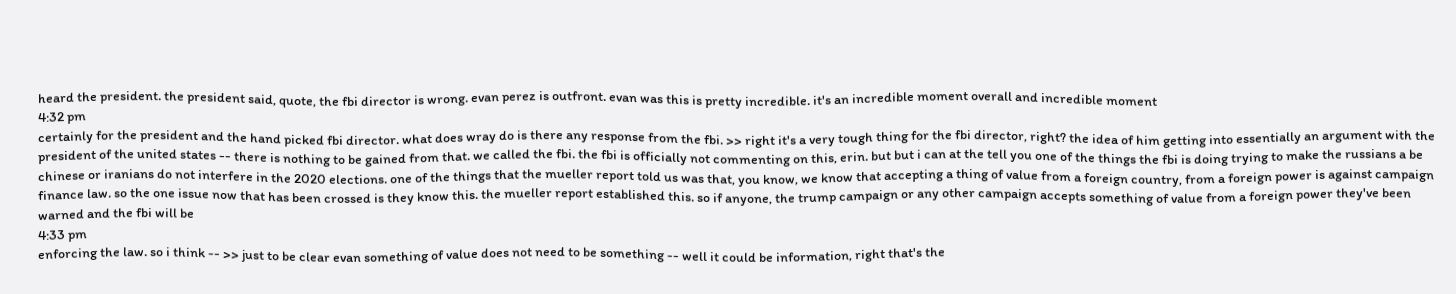heard the president. the president said, quote, the fbi director is wrong. evan perez is outfront. evan was this is pretty incredible. it's an incredible moment overall and incredible moment
4:32 pm
certainly for the president and the hand picked fbi director. what does wray do is there any response from the fbi. >> right it's a very tough thing for the fbi director, right? the idea of him getting into essentially an argument with the president of the united states -- there is nothing to be gained from that. we called the fbi. the fbi is officially not commenting on this, erin. but but i can at the tell you one of the things the fbi is doing trying to make the russians a be chinese or iranians do not interfere in the 2020 elections. one of the things that the mueller report told us was that, you know, we know that accepting a thing of value from a foreign country, from a foreign power is against campaign finance law. so the one issue now that has been crossed is they know this. the mueller report established this. so if anyone, the trump campaign or any other campaign accepts something of value from a foreign power they've been warned and the fbi will be
4:33 pm
enforcing the law. so i think -- >> just to be clear evan something of value does not need to be something -- well it could be information, right that's the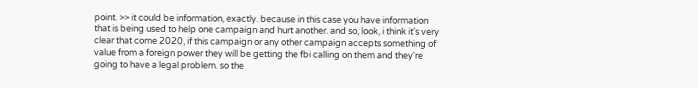point. >> it could be information, exactly. because in this case you have information that is being used to help one campaign and hurt another. and so, look, i think it's very clear that come 2020, if this campaign or any other campaign accepts something of value from a foreign power they will be getting the fbi calling on them and they're going to have a legal problem. so the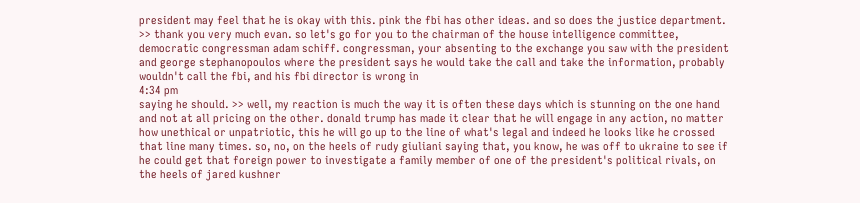president may feel that he is okay with this. pink the fbi has other ideas. and so does the justice department. >> thank you very much evan. so let's go for you to the chairman of the house intelligence committee, democratic congressman adam schiff. congressman, your absenting to the exchange you saw with the president and george stephanopoulos where the president says he would take the call and take the information, probably wouldn't call the fbi, and his fbi director is wrong in
4:34 pm
saying he should. >> well, my reaction is much the way it is often these days which is stunning on the one hand and not at all pricing on the other. donald trump has made it clear that he will engage in any action, no matter how unethical or unpatriotic, this he will go up to the line of what's legal and indeed he looks like he crossed that line many times. so, no, on the heels of rudy giuliani saying that, you know, he was off to ukraine to see if he could get that foreign power to investigate a family member of one of the president's political rivals, on the heels of jared kushner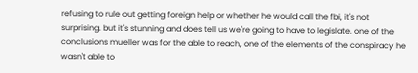refusing to rule out getting foreign help or whether he would call the fbi, it's not surprising. but it's stunning and does tell us we're going to have to legislate. one of the conclusions mueller was for the able to reach, one of the elements of the conspiracy he wasn't able to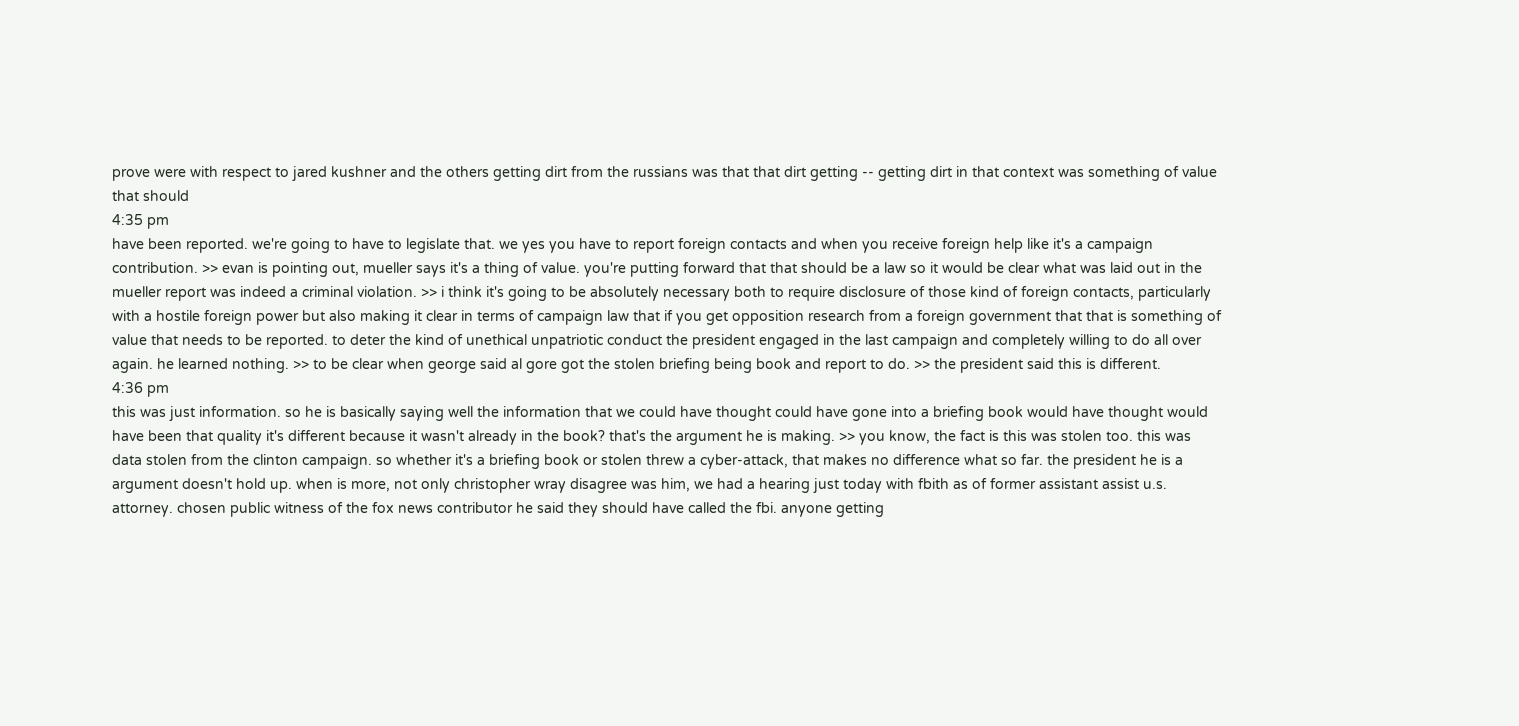prove were with respect to jared kushner and the others getting dirt from the russians was that that dirt getting -- getting dirt in that context was something of value that should
4:35 pm
have been reported. we're going to have to legislate that. we yes you have to report foreign contacts and when you receive foreign help like it's a campaign contribution. >> evan is pointing out, mueller says it's a thing of value. you're putting forward that that should be a law so it would be clear what was laid out in the mueller report was indeed a criminal violation. >> i think it's going to be absolutely necessary both to require disclosure of those kind of foreign contacts, particularly with a hostile foreign power but also making it clear in terms of campaign law that if you get opposition research from a foreign government that that is something of value that needs to be reported. to deter the kind of unethical unpatriotic conduct the president engaged in the last campaign and completely willing to do all over again. he learned nothing. >> to be clear when george said al gore got the stolen briefing being book and report to do. >> the president said this is different.
4:36 pm
this was just information. so he is basically saying well the information that we could have thought could have gone into a briefing book would have thought would have been that quality it's different because it wasn't already in the book? that's the argument he is making. >> you know, the fact is this was stolen too. this was data stolen from the clinton campaign. so whether it's a briefing book or stolen threw a cyber-attack, that makes no difference what so far. the president he is a argument doesn't hold up. when is more, not only christopher wray disagree was him, we had a hearing just today with fbith as of former assistant assist u.s. attorney. chosen public witness of the fox news contributor he said they should have called the fbi. anyone getting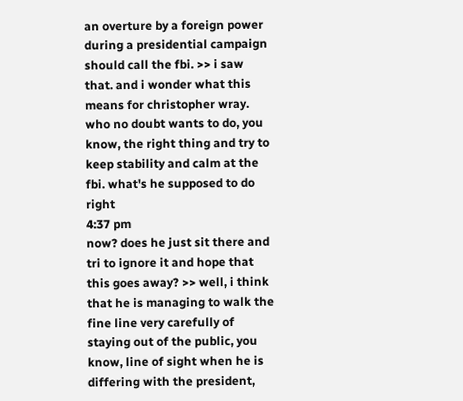an overture by a foreign power during a presidential campaign should call the fbi. >> i saw that. and i wonder what this means for christopher wray. who no doubt wants to do, you know, the right thing and try to keep stability and calm at the fbi. what's he supposed to do right
4:37 pm
now? does he just sit there and tri to ignore it and hope that this goes away? >> well, i think that he is managing to walk the fine line very carefully of staying out of the public, you know, line of sight when he is differing with the president,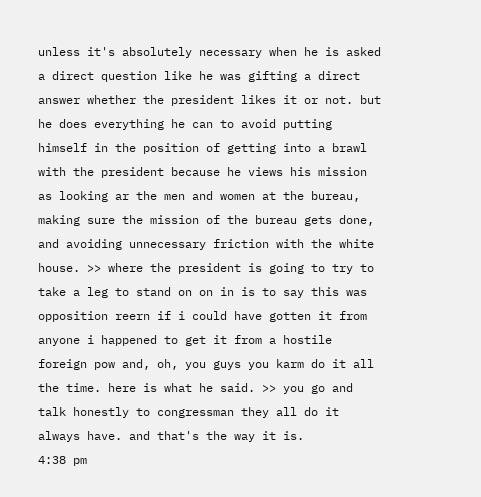unless it's absolutely necessary when he is asked a direct question like he was gifting a direct answer whether the president likes it or not. but he does everything he can to avoid putting himself in the position of getting into a brawl with the president because he views his mission as looking ar the men and women at the bureau, making sure the mission of the bureau gets done, and avoiding unnecessary friction with the white house. >> where the president is going to try to take a leg to stand on on in is to say this was opposition reern if i could have gotten it from anyone i happened to get it from a hostile foreign pow and, oh, you guys you karm do it all the time. here is what he said. >> you go and talk honestly to congressman they all do it always have. and that's the way it is.
4:38 pm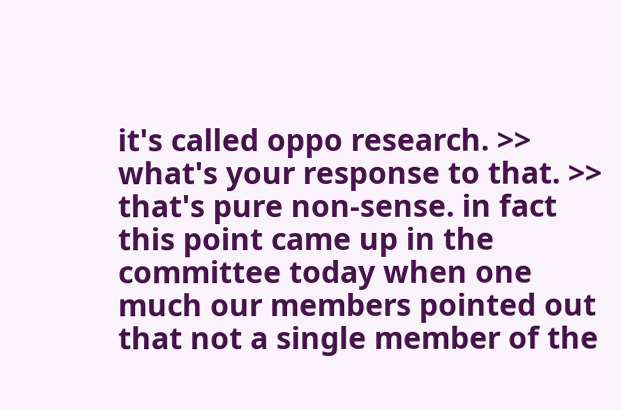it's called oppo research. >> what's your response to that. >> that's pure non-sense. in fact this point came up in the committee today when one much our members pointed out that not a single member of the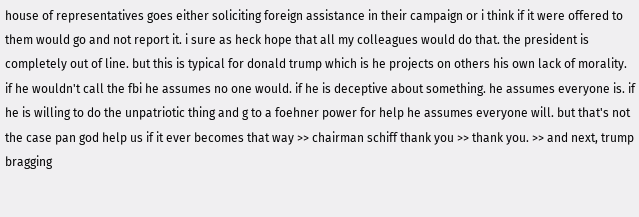house of representatives goes either soliciting foreign assistance in their campaign or i think if it were offered to them would go and not report it. i sure as heck hope that all my colleagues would do that. the president is completely out of line. but this is typical for donald trump which is he projects on others his own lack of morality. if he wouldn't call the fbi he assumes no one would. if he is deceptive about something. he assumes everyone is. if he is willing to do the unpatriotic thing and g to a foehner power for help he assumes everyone will. but that's not the case pan god help us if it ever becomes that way >> chairman schiff thank you >> thank you. >> and next, trump bragging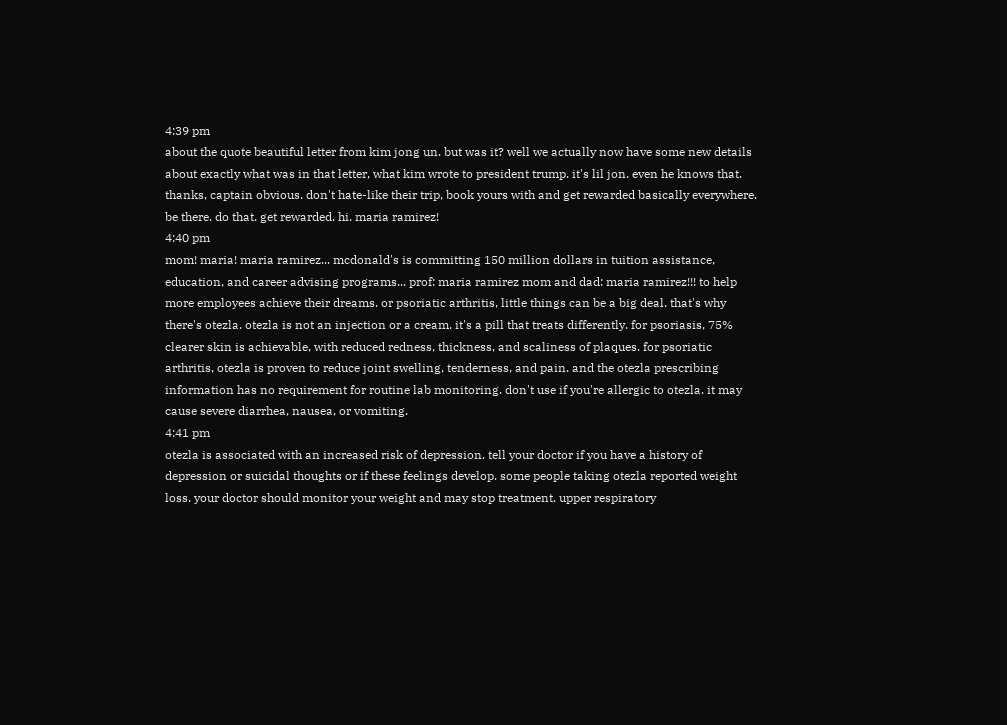4:39 pm
about the quote beautiful letter from kim jong un. but was it? well we actually now have some new details about exactly what was in that letter, what kim wrote to president trump. it's lil jon. even he knows that. thanks, captain obvious. don't hate-like their trip, book yours with and get rewarded basically everywhere. be there. do that. get rewarded. hi. maria ramirez!
4:40 pm
mom! maria! maria ramirez... mcdonald's is committing 150 million dollars in tuition assistance, education, and career advising programs... prof: maria ramirez mom and dad: maria ramirez!!! to help more employees achieve their dreams. or psoriatic arthritis, little things can be a big deal. that's why there's otezla. otezla is not an injection or a cream. it's a pill that treats differently. for psoriasis, 75% clearer skin is achievable, with reduced redness, thickness, and scaliness of plaques. for psoriatic arthritis, otezla is proven to reduce joint swelling, tenderness, and pain. and the otezla prescribing information has no requirement for routine lab monitoring. don't use if you're allergic to otezla. it may cause severe diarrhea, nausea, or vomiting.
4:41 pm
otezla is associated with an increased risk of depression. tell your doctor if you have a history of depression or suicidal thoughts or if these feelings develop. some people taking otezla reported weight loss. your doctor should monitor your weight and may stop treatment. upper respiratory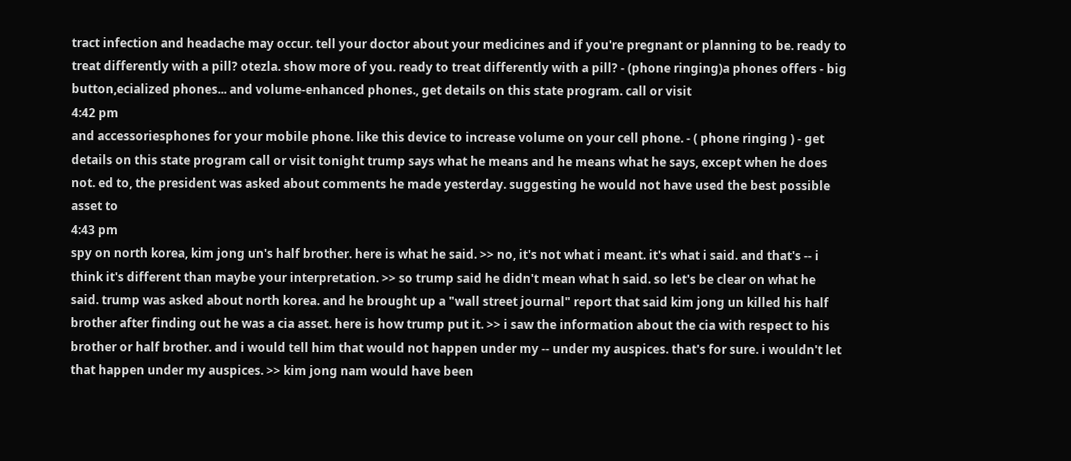tract infection and headache may occur. tell your doctor about your medicines and if you're pregnant or planning to be. ready to treat differently with a pill? otezla. show more of you. ready to treat differently with a pill? - (phone ringing)a phones offers - big button,ecialized phones... and volume-enhanced phones., get details on this state program. call or visit
4:42 pm
and accessoriesphones for your mobile phone. like this device to increase volume on your cell phone. - ( phone ringing ) - get details on this state program call or visit tonight trump says what he means and he means what he says, except when he does not. ed to, the president was asked about comments he made yesterday. suggesting he would not have used the best possible asset to
4:43 pm
spy on north korea, kim jong un's half brother. here is what he said. >> no, it's not what i meant. it's what i said. and that's -- i think it's different than maybe your interpretation. >> so trump said he didn't mean what h said. so let's be clear on what he said. trump was asked about north korea. and he brought up a "wall street journal" report that said kim jong un killed his half brother after finding out he was a cia asset. here is how trump put it. >> i saw the information about the cia with respect to his brother or half brother. and i would tell him that would not happen under my -- under my auspices. that's for sure. i wouldn't let that happen under my auspices. >> kim jong nam would have been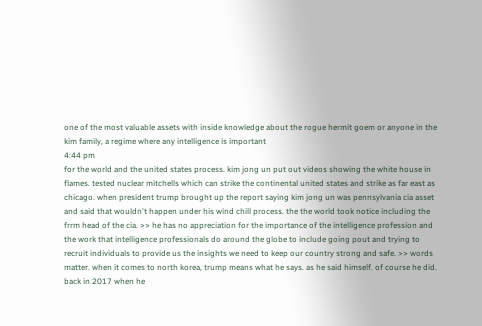one of the most valuable assets with inside knowledge about the rogue hermit goem or anyone in the kim family, a regime where any intelligence is important
4:44 pm
for the world and the united states process. kim jong un put out videos showing the white house in flames. tested nuclear mitchells which can strike the continental united states and strike as far east as chicago. when president trump brought up the report saying kim jong un was pennsylvania cia asset and said that wouldn't happen under his wind chill process. the the world took notice including the frrm head of the cia. >> he has no appreciation for the importance of the intelligence profession and the work that intelligence professionals do around the globe to include going pout and trying to recruit individuals to provide us the insights we need to keep our country strong and safe. >> words matter. when it comes to north korea, trump means what he says. as he said himself. of course he did. back in 2017 when he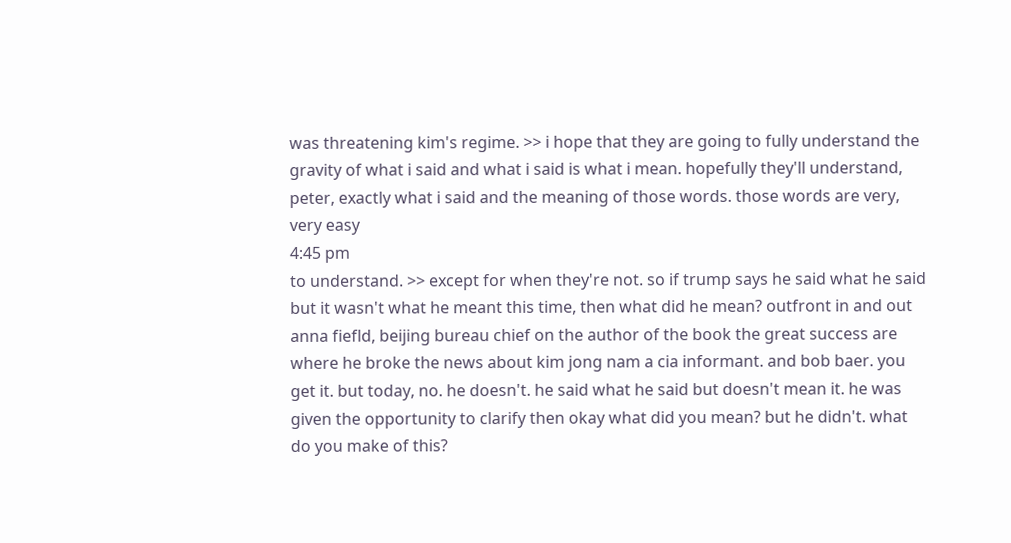was threatening kim's regime. >> i hope that they are going to fully understand the gravity of what i said and what i said is what i mean. hopefully they'll understand, peter, exactly what i said and the meaning of those words. those words are very, very easy
4:45 pm
to understand. >> except for when they're not. so if trump says he said what he said but it wasn't what he meant this time, then what did he mean? outfront in and out anna fiefld, beijing bureau chief on the author of the book the great success are where he broke the news about kim jong nam a cia informant. and bob baer. you get it. but today, no. he doesn't. he said what he said but doesn't mean it. he was given the opportunity to clarify then okay what did you mean? but he didn't. what do you make of this?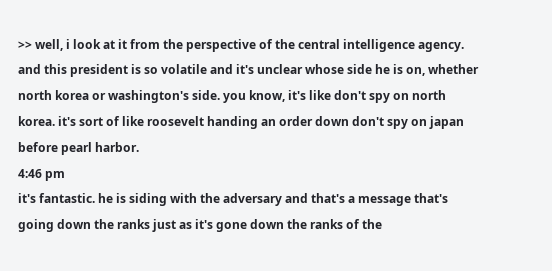>> well, i look at it from the perspective of the central intelligence agency. and this president is so volatile and it's unclear whose side he is on, whether north korea or washington's side. you know, it's like don't spy on north korea. it's sort of like roosevelt handing an order down don't spy on japan before pearl harbor.
4:46 pm
it's fantastic. he is siding with the adversary and that's a message that's going down the ranks just as it's gone down the ranks of the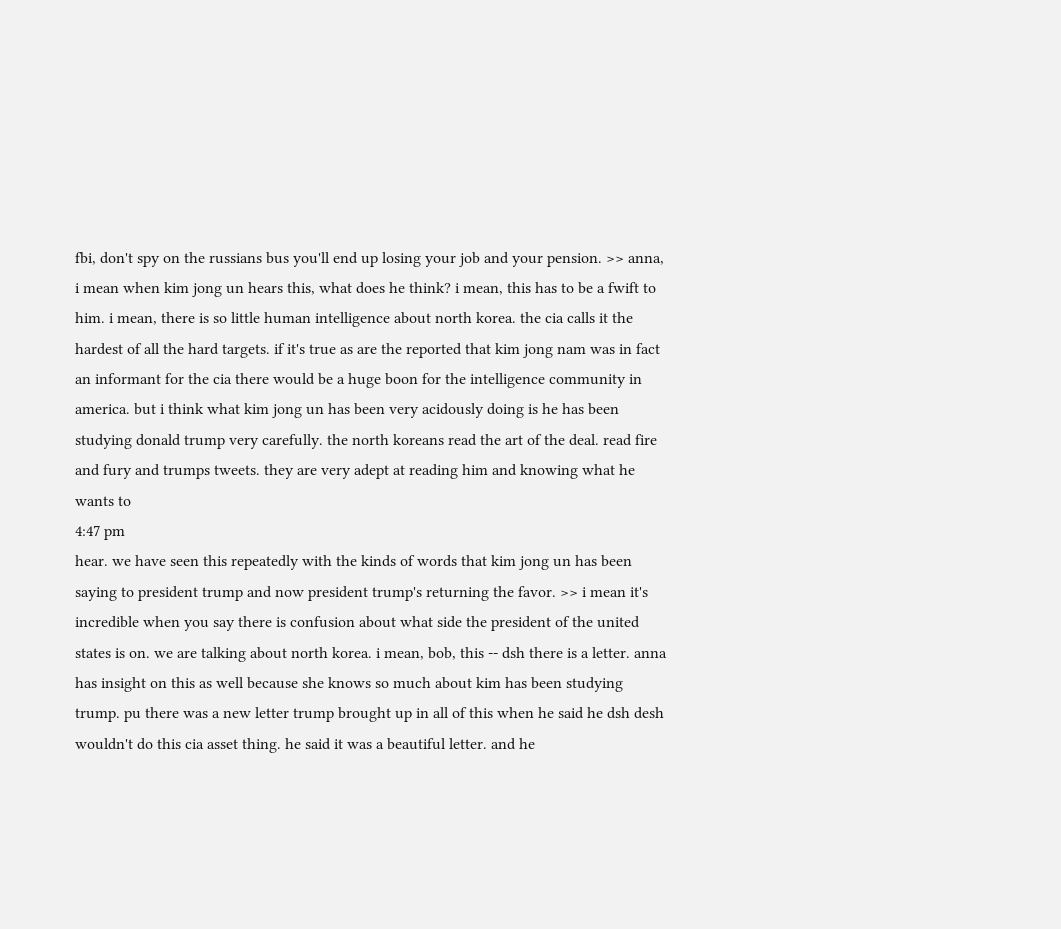fbi, don't spy on the russians bus you'll end up losing your job and your pension. >> anna, i mean when kim jong un hears this, what does he think? i mean, this has to be a fwift to him. i mean, there is so little human intelligence about north korea. the cia calls it the hardest of all the hard targets. if it's true as are the reported that kim jong nam was in fact an informant for the cia there would be a huge boon for the intelligence community in america. but i think what kim jong un has been very acidously doing is he has been studying donald trump very carefully. the north koreans read the art of the deal. read fire and fury and trumps tweets. they are very adept at reading him and knowing what he wants to
4:47 pm
hear. we have seen this repeatedly with the kinds of words that kim jong un has been saying to president trump and now president trump's returning the favor. >> i mean it's incredible when you say there is confusion about what side the president of the united states is on. we are talking about north korea. i mean, bob, this -- dsh there is a letter. anna has insight on this as well because she knows so much about kim has been studying trump. pu there was a new letter trump brought up in all of this when he said he dsh desh wouldn't do this cia asset thing. he said it was a beautiful letter. and he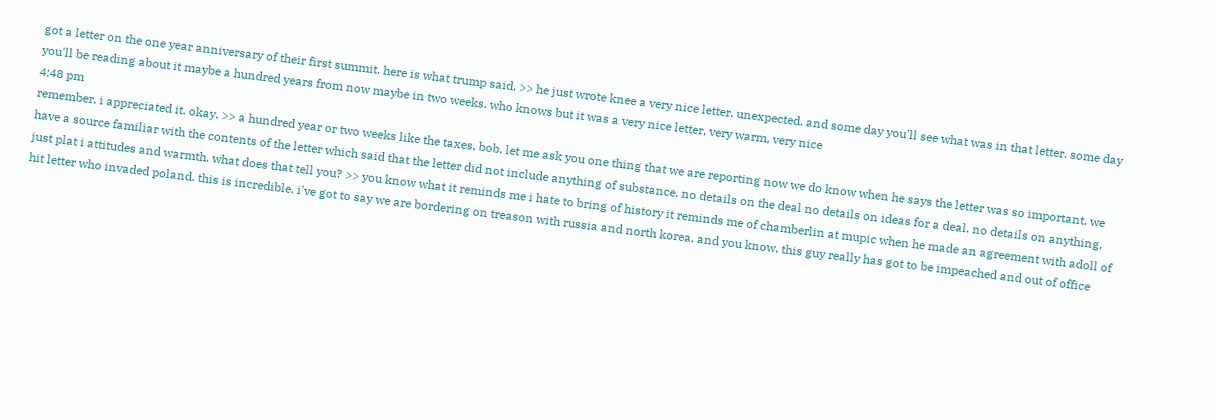got a letter on the one year anniversary of their first summit. here is what trump said. >> he just wrote knee a very nice letter. unexpected. and some day you'll see what was in that letter. some day you'll be reading about it maybe a hundred years from now maybe in two weeks. who knows but it was a very nice letter, very warm, very nice
4:48 pm
remember. i appreciated it. okay. >> a hundred year or two weeks like the taxes, bob. let me ask you one thing that we are reporting now we do know when he says the letter was so important, we have a source familiar with the contents of the letter which said that the letter did not include anything of substance. no details on the deal no details on ideas for a deal. no details on anything, just plat i attitudes and warmth. what does that tell you? >> you know what it reminds me i hate to bring of history it reminds me of chamberlin at mupic when he made an agreement with adoll of hit letter who invaded poland. this is incredible. i've got to say we are bordering on treason with russia and north korea. and you know, this guy really has got to be impeached and out of office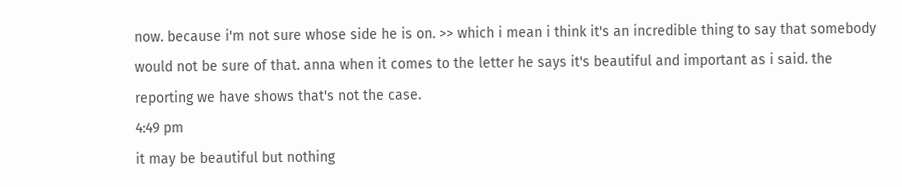now. because i'm not sure whose side he is on. >> which i mean i think it's an incredible thing to say that somebody would not be sure of that. anna when it comes to the letter he says it's beautiful and important as i said. the reporting we have shows that's not the case.
4:49 pm
it may be beautiful but nothing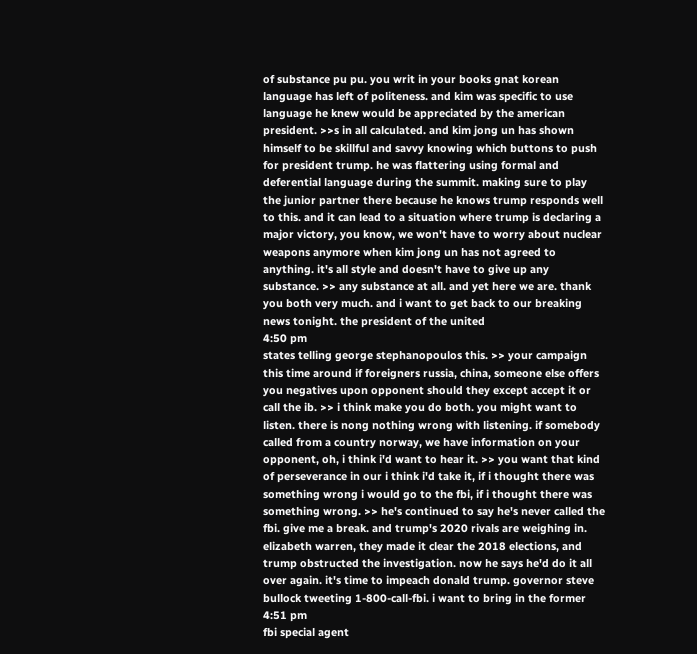of substance pu pu. you writ in your books gnat korean language has left of politeness. and kim was specific to use language he knew would be appreciated by the american president. >>s in all calculated. and kim jong un has shown himself to be skillful and savvy knowing which buttons to push for president trump. he was flattering using formal and deferential language during the summit. making sure to play the junior partner there because he knows trump responds well to this. and it can lead to a situation where trump is declaring a major victory, you know, we won't have to worry about nuclear weapons anymore when kim jong un has not agreed to anything. it's all style and doesn't have to give up any substance. >> any substance at all. and yet here we are. thank you both very much. and i want to get back to our breaking news tonight. the president of the united
4:50 pm
states telling george stephanopoulos this. >> your campaign this time around if foreigners russia, china, someone else offers you negatives upon opponent should they except accept it or call the ib. >> i think make you do both. you might want to listen. there is nong nothing wrong with listening. if somebody called from a country norway, we have information on your opponent, oh, i think i'd want to hear it. >> you want that kind of perseverance in our i think i'd take it, if i thought there was something wrong i would go to the fbi, if i thought there was something wrong. >> he's continued to say he's never called the fbi. give me a break. and trump's 2020 rivals are weighing in. elizabeth warren, they made it clear the 2018 elections, and trump obstructed the investigation. now he says he'd do it all over again. it's time to impeach donald trump. governor steve bullock tweeting 1-800-call-fbi. i want to bring in the former
4:51 pm
fbi special agent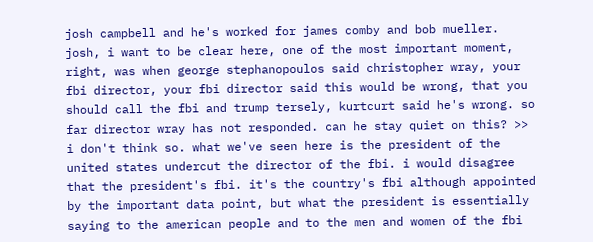josh campbell and he's worked for james comby and bob mueller. josh, i want to be clear here, one of the most important moment, right, was when george stephanopoulos said christopher wray, your fbi director, your fbi director said this would be wrong, that you should call the fbi and trump tersely, kurtcurt said he's wrong. so far director wray has not responded. can he stay quiet on this? >> i don't think so. what we've seen here is the president of the united states undercut the director of the fbi. i would disagree that the president's fbi. it's the country's fbi although appointed by the important data point, but what the president is essentially saying to the american people and to the men and women of the fbi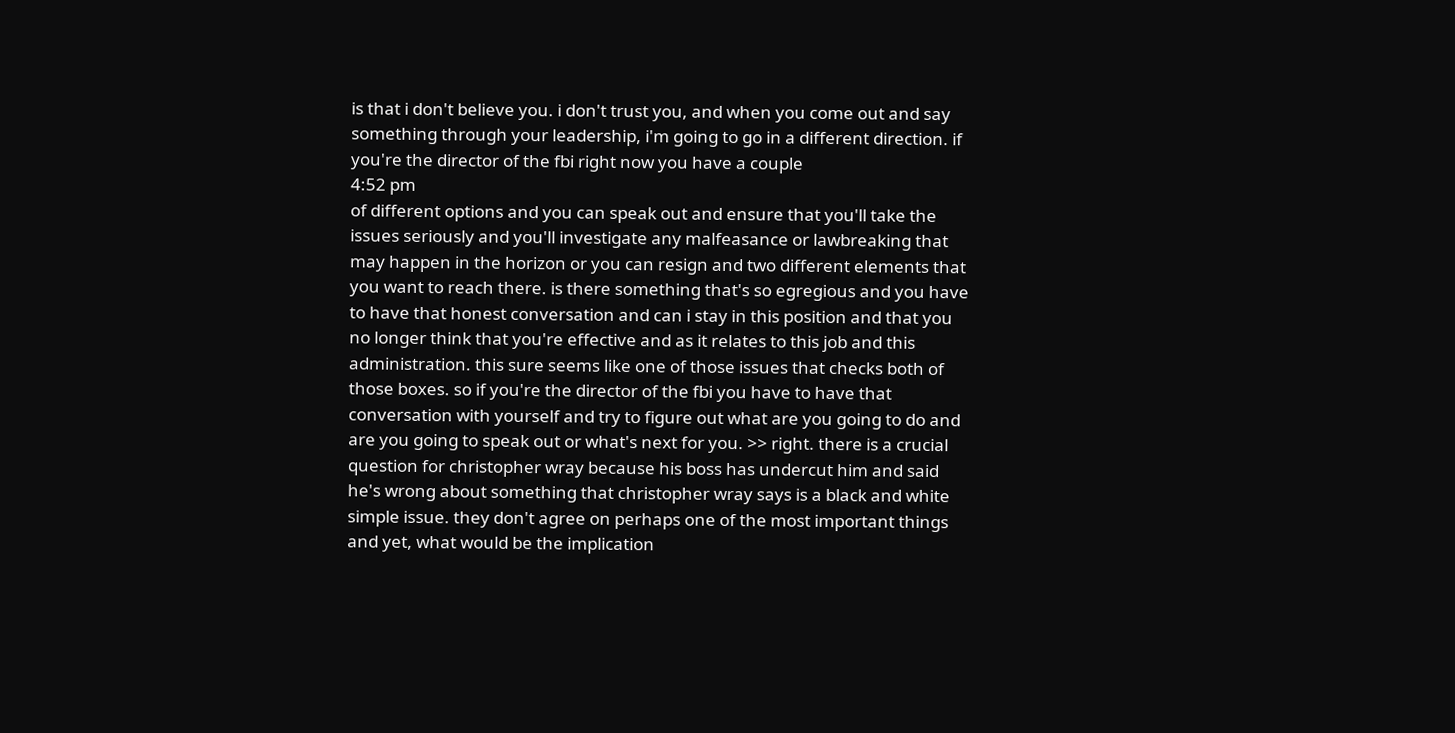is that i don't believe you. i don't trust you, and when you come out and say something through your leadership, i'm going to go in a different direction. if you're the director of the fbi right now you have a couple
4:52 pm
of different options and you can speak out and ensure that you'll take the issues seriously and you'll investigate any malfeasance or lawbreaking that may happen in the horizon or you can resign and two different elements that you want to reach there. is there something that's so egregious and you have to have that honest conversation and can i stay in this position and that you no longer think that you're effective and as it relates to this job and this administration. this sure seems like one of those issues that checks both of those boxes. so if you're the director of the fbi you have to have that conversation with yourself and try to figure out what are you going to do and are you going to speak out or what's next for you. >> right. there is a crucial question for christopher wray because his boss has undercut him and said he's wrong about something that christopher wray says is a black and white simple issue. they don't agree on perhaps one of the most important things and yet, what would be the implication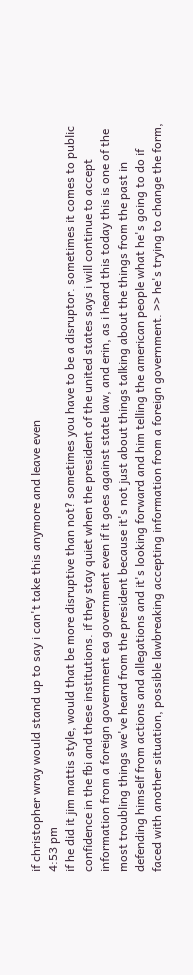if christopher wray would stand up to say i can't take this anymore and leave even
4:53 pm
if he did it jim mattis style, would that be more disruptive than not? sometimes you have to be a disruptor. sometimes it comes to public confidence in the fbi and these institutions. if they stay quiet when the president of the united states says i will continue to accept information from a foreign government ea government even if it goes against state law, and erin, as i heard this today this is one of the most troubling things we've heard from the president because it's not just about things talking about the things from the past in defending himself from actions and allegations and it's looking forward and him telling the american people what he's going to do if faced with another situation, possible lawbreaking accepting information from a foreign government. >> he's trying to change the form,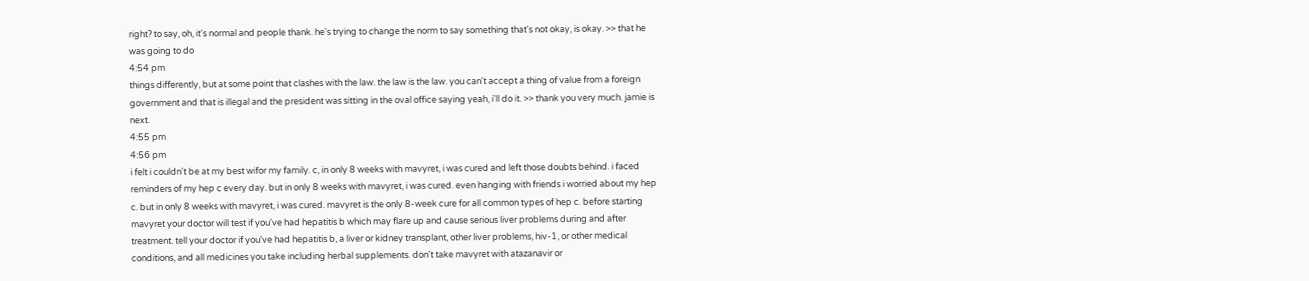right? to say, oh, it's normal and people thank. he's trying to change the norm to say something that's not okay, is okay. >> that he was going to do
4:54 pm
things differently, but at some point that clashes with the law. the law is the law. you can't accept a thing of value from a foreign government and that is illegal and the president was sitting in the oval office saying yeah, i'll do it. >> thank you very much. jamie is next.
4:55 pm
4:56 pm
i felt i couldn't be at my best wifor my family. c, in only 8 weeks with mavyret, i was cured and left those doubts behind. i faced reminders of my hep c every day. but in only 8 weeks with mavyret, i was cured. even hanging with friends i worried about my hep c. but in only 8 weeks with mavyret, i was cured. mavyret is the only 8-week cure for all common types of hep c. before starting mavyret your doctor will test if you've had hepatitis b which may flare up and cause serious liver problems during and after treatment. tell your doctor if you've had hepatitis b, a liver or kidney transplant, other liver problems, hiv-1, or other medical conditions, and all medicines you take including herbal supplements. don't take mavyret with atazanavir or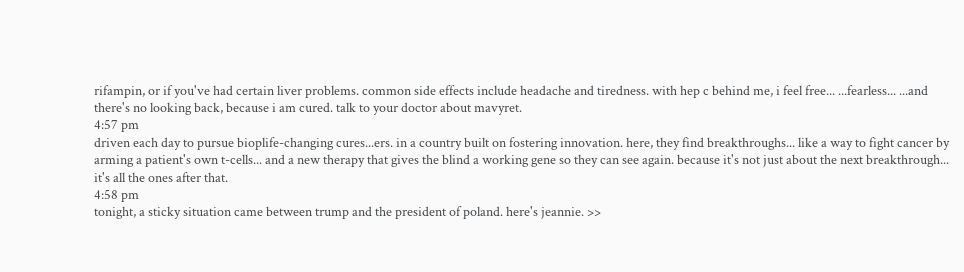rifampin, or if you've had certain liver problems. common side effects include headache and tiredness. with hep c behind me, i feel free... ...fearless... ...and there's no looking back, because i am cured. talk to your doctor about mavyret.
4:57 pm
driven each day to pursue bioplife-changing cures...ers. in a country built on fostering innovation. here, they find breakthroughs... like a way to fight cancer by arming a patient's own t-cells... and a new therapy that gives the blind a working gene so they can see again. because it's not just about the next breakthrough... it's all the ones after that.
4:58 pm
tonight, a sticky situation came between trump and the president of poland. here's jeannie. >>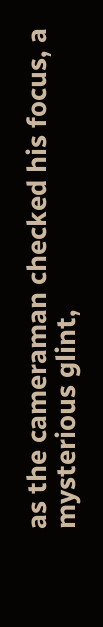as the cameraman checked his focus, a mysterious glint,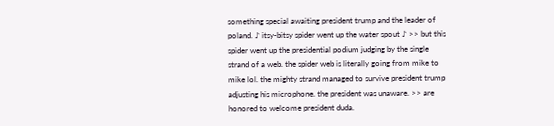something special awaiting president trump and the leader of poland. ♪ itsy-bitsy spider went up the water spout ♪ >> but this spider went up the presidential podium judging by the single strand of a web. the spider web is literally going from mike to mike lol. the mighty strand managed to survive president trump adjusting his microphone. the president was unaware. >> are honored to welcome president duda.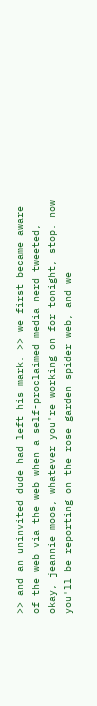>> and an uninvited dude had left his mark. >> we first became aware of the web via the web when a self-proclaimed media nerd tweeted, okay, jeannie moos, whatever you're working on for tonight, stop. now you'll be reporting on the rose garden spider web, and we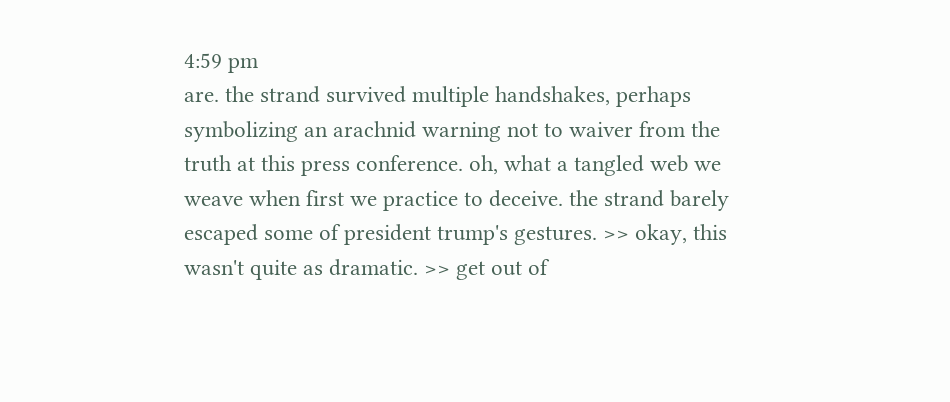4:59 pm
are. the strand survived multiple handshakes, perhaps symbolizing an arachnid warning not to waiver from the truth at this press conference. oh, what a tangled web we weave when first we practice to deceive. the strand barely escaped some of president trump's gestures. >> okay, this wasn't quite as dramatic. >> get out of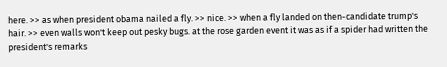here. >> as when president obama nailed a fly. >> nice. >> when a fly landed on then-candidate trump's hair. >> even walls won't keep out pesky bugs. at the rose garden event it was as if a spider had written the president's remarks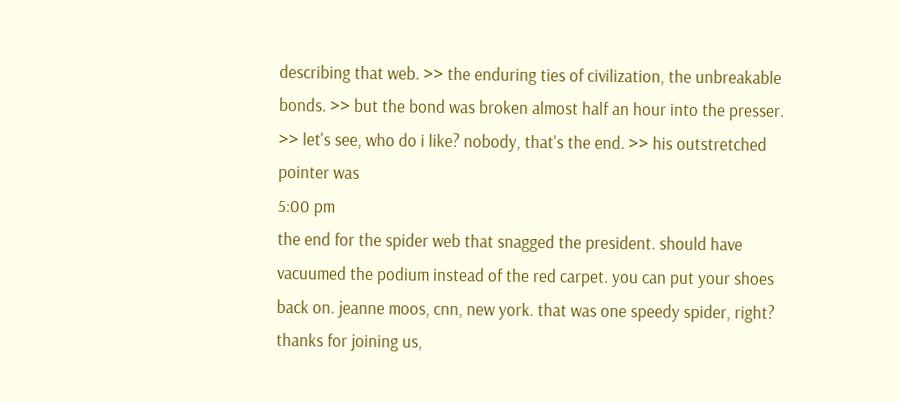describing that web. >> the enduring ties of civilization, the unbreakable bonds. >> but the bond was broken almost half an hour into the presser. >> let's see, who do i like? nobody, that's the end. >> his outstretched pointer was
5:00 pm
the end for the spider web that snagged the president. should have vacuumed the podium instead of the red carpet. you can put your shoes back on. jeanne moos, cnn, new york. that was one speedy spider, right? thanks for joining us,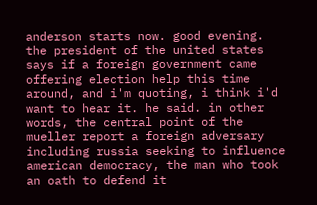anderson starts now. good evening. the president of the united states says if a foreign government came offering election help this time around, and i'm quoting, i think i'd want to hear it. he said. in other words, the central point of the mueller report a foreign adversary including russia seeking to influence american democracy, the man who took an oath to defend it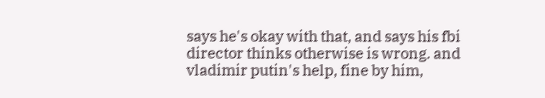says he's okay with that, and says his fbi director thinks otherwise is wrong. and vladimir putin's help, fine by him,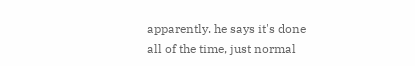apparently. he says it's done all of the time, just normal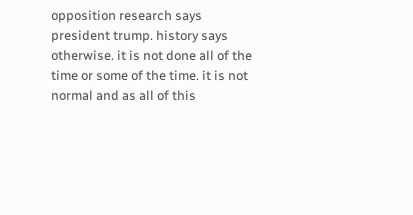opposition research says president trump. history says otherwise. it is not done all of the time or some of the time. it is not normal and as all of this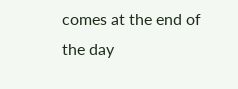comes at the end of the day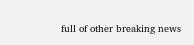full of other breaking news